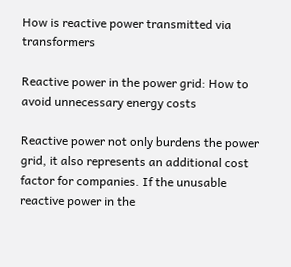How is reactive power transmitted via transformers

Reactive power in the power grid: How to avoid unnecessary energy costs

Reactive power not only burdens the power grid, it also represents an additional cost factor for companies. If the unusable reactive power in the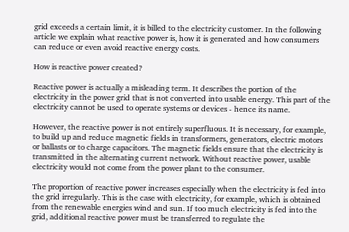grid exceeds a certain limit, it is billed to the electricity customer. In the following article we explain what reactive power is, how it is generated and how consumers can reduce or even avoid reactive energy costs.

How is reactive power created?

Reactive power is actually a misleading term. It describes the portion of the electricity in the power grid that is not converted into usable energy. This part of the electricity cannot be used to operate systems or devices - hence its name.

However, the reactive power is not entirely superfluous. It is necessary, for example, to build up and reduce magnetic fields in transformers, generators, electric motors or ballasts or to charge capacitors. The magnetic fields ensure that the electricity is transmitted in the alternating current network. Without reactive power, usable electricity would not come from the power plant to the consumer.

The proportion of reactive power increases especially when the electricity is fed into the grid irregularly. This is the case with electricity, for example, which is obtained from the renewable energies wind and sun. If too much electricity is fed into the grid, additional reactive power must be transferred to regulate the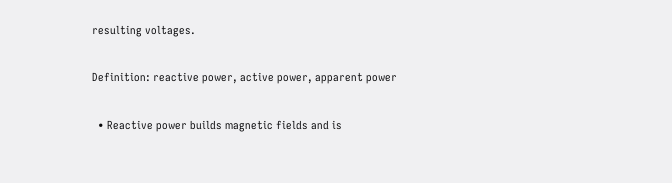resulting voltages.

Definition: reactive power, active power, apparent power

  • Reactive power builds magnetic fields and is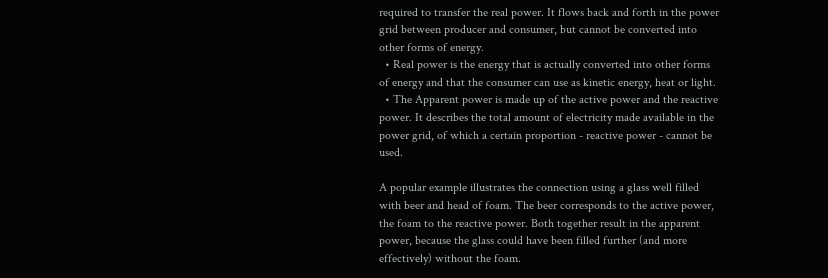required to transfer the real power. It flows back and forth in the power grid between producer and consumer, but cannot be converted into other forms of energy.
  • Real power is the energy that is actually converted into other forms of energy and that the consumer can use as kinetic energy, heat or light.
  • The Apparent power is made up of the active power and the reactive power. It describes the total amount of electricity made available in the power grid, of which a certain proportion - reactive power - cannot be used.

A popular example illustrates the connection using a glass well filled with beer and head of foam. The beer corresponds to the active power, the foam to the reactive power. Both together result in the apparent power, because the glass could have been filled further (and more effectively) without the foam.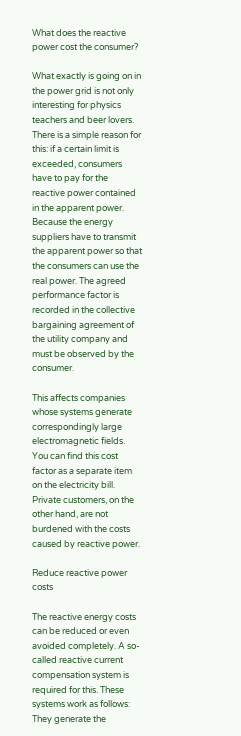What does the reactive power cost the consumer?

What exactly is going on in the power grid is not only interesting for physics teachers and beer lovers. There is a simple reason for this: if a certain limit is exceeded, consumers have to pay for the reactive power contained in the apparent power. Because the energy suppliers have to transmit the apparent power so that the consumers can use the real power. The agreed performance factor is recorded in the collective bargaining agreement of the utility company and must be observed by the consumer.

This affects companies whose systems generate correspondingly large electromagnetic fields. You can find this cost factor as a separate item on the electricity bill. Private customers, on the other hand, are not burdened with the costs caused by reactive power.

Reduce reactive power costs

The reactive energy costs can be reduced or even avoided completely. A so-called reactive current compensation system is required for this. These systems work as follows: They generate the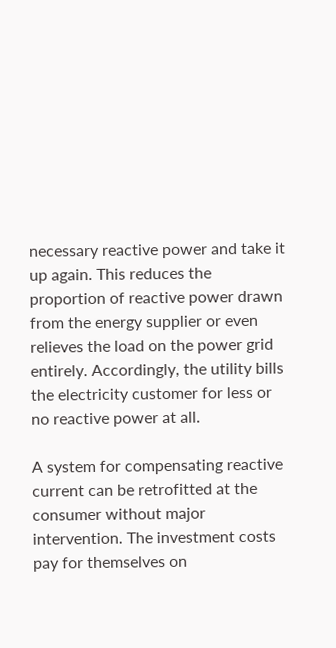necessary reactive power and take it up again. This reduces the proportion of reactive power drawn from the energy supplier or even relieves the load on the power grid entirely. Accordingly, the utility bills the electricity customer for less or no reactive power at all.

A system for compensating reactive current can be retrofitted at the consumer without major intervention. The investment costs pay for themselves on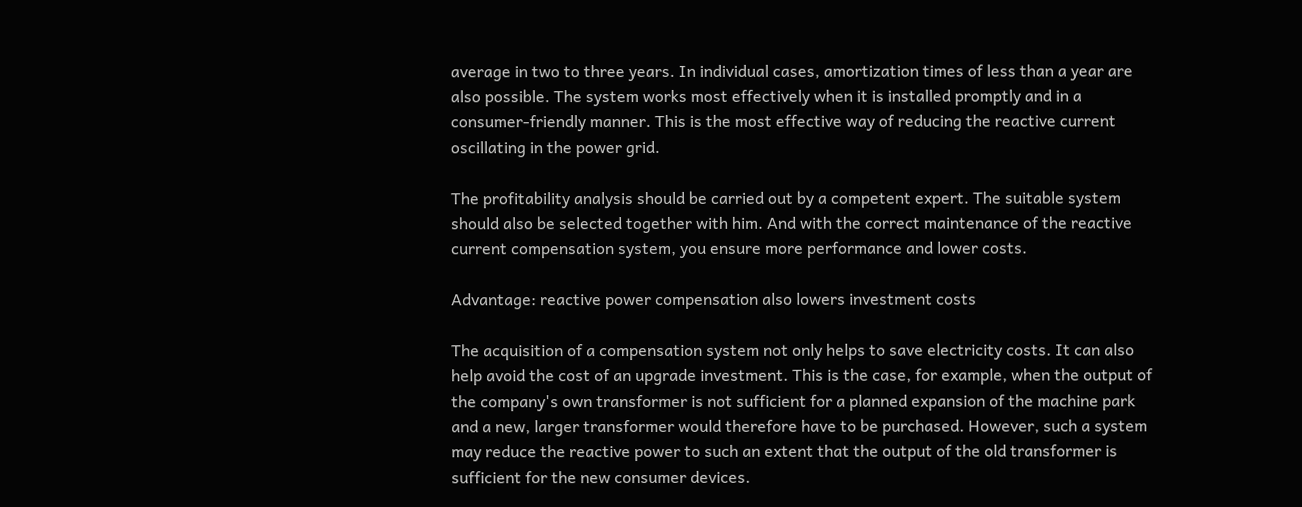average in two to three years. In individual cases, amortization times of less than a year are also possible. The system works most effectively when it is installed promptly and in a consumer-friendly manner. This is the most effective way of reducing the reactive current oscillating in the power grid.

The profitability analysis should be carried out by a competent expert. The suitable system should also be selected together with him. And with the correct maintenance of the reactive current compensation system, you ensure more performance and lower costs.

Advantage: reactive power compensation also lowers investment costs

The acquisition of a compensation system not only helps to save electricity costs. It can also help avoid the cost of an upgrade investment. This is the case, for example, when the output of the company's own transformer is not sufficient for a planned expansion of the machine park and a new, larger transformer would therefore have to be purchased. However, such a system may reduce the reactive power to such an extent that the output of the old transformer is sufficient for the new consumer devices.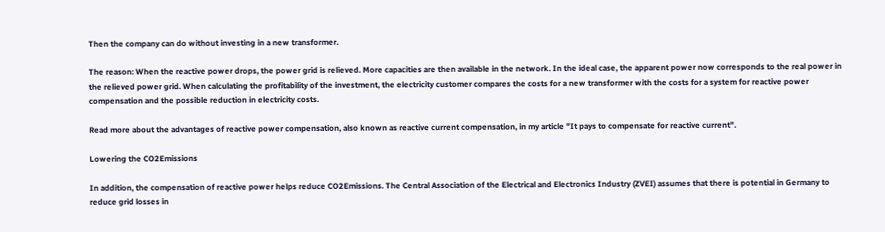Then the company can do without investing in a new transformer.

The reason: When the reactive power drops, the power grid is relieved. More capacities are then available in the network. In the ideal case, the apparent power now corresponds to the real power in the relieved power grid. When calculating the profitability of the investment, the electricity customer compares the costs for a new transformer with the costs for a system for reactive power compensation and the possible reduction in electricity costs.

Read more about the advantages of reactive power compensation, also known as reactive current compensation, in my article "It pays to compensate for reactive current".

Lowering the CO2Emissions

In addition, the compensation of reactive power helps reduce CO2Emissions. The Central Association of the Electrical and Electronics Industry (ZVEI) assumes that there is potential in Germany to reduce grid losses in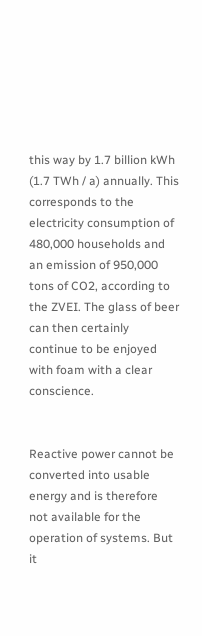this way by 1.7 billion kWh (1.7 TWh / a) annually. This corresponds to the electricity consumption of 480,000 households and an emission of 950,000 tons of CO2, according to the ZVEI. The glass of beer can then certainly continue to be enjoyed with foam with a clear conscience.


Reactive power cannot be converted into usable energy and is therefore not available for the operation of systems. But it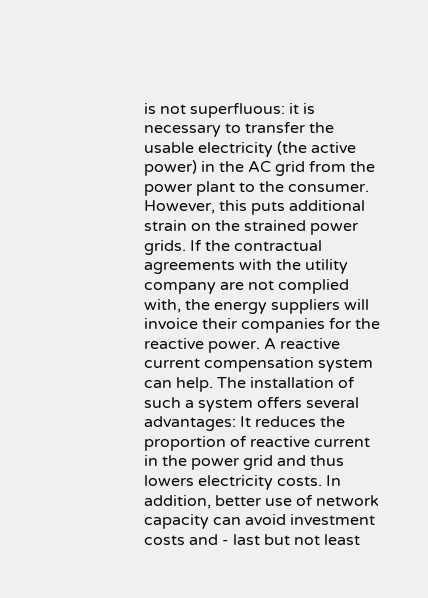is not superfluous: it is necessary to transfer the usable electricity (the active power) in the AC grid from the power plant to the consumer. However, this puts additional strain on the strained power grids. If the contractual agreements with the utility company are not complied with, the energy suppliers will invoice their companies for the reactive power. A reactive current compensation system can help. The installation of such a system offers several advantages: It reduces the proportion of reactive current in the power grid and thus lowers electricity costs. In addition, better use of network capacity can avoid investment costs and - last but not least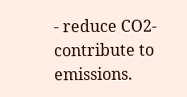- reduce CO2- contribute to emissions.